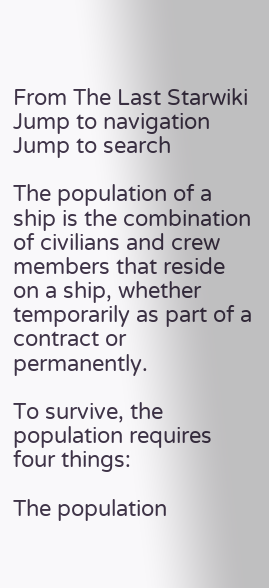From The Last Starwiki
Jump to navigation Jump to search

The population of a ship is the combination of civilians and crew members that reside on a ship, whether temporarily as part of a contract or permanently.

To survive, the population requires four things:

The population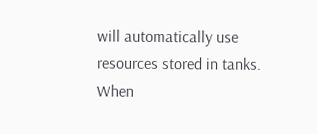will automatically use resources stored in tanks. When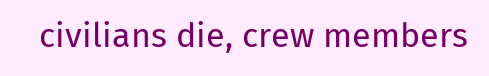civilians die, crew members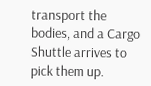transport the bodies, and a Cargo Shuttle arrives to pick them up.